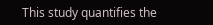This study quantifies the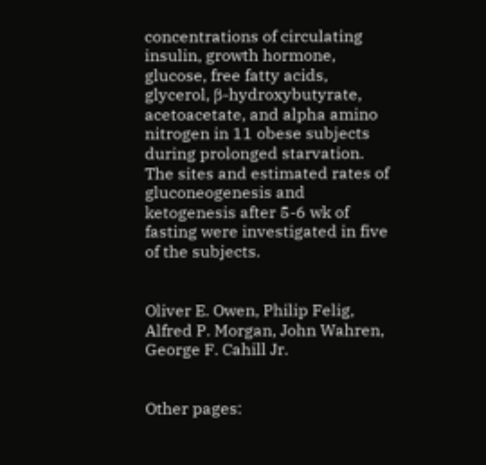concentrations of circulating insulin, growth hormone, glucose, free fatty acids, glycerol, β-hydroxybutyrate, acetoacetate, and alpha amino nitrogen in 11 obese subjects during prolonged starvation. The sites and estimated rates of gluconeogenesis and ketogenesis after 5-6 wk of fasting were investigated in five of the subjects.


Oliver E. Owen, Philip Felig, Alfred P. Morgan, John Wahren, George F. Cahill Jr.


Other pages: